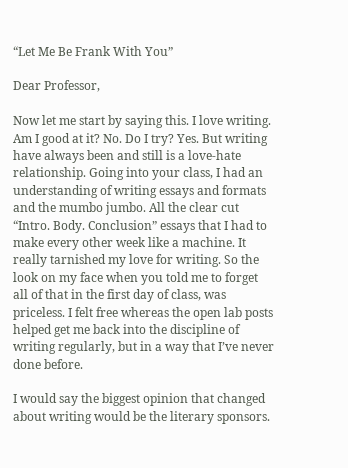“Let Me Be Frank With You”

Dear Professor,

Now let me start by saying this. I love writing. Am I good at it? No. Do I try? Yes. But writing have always been and still is a love-hate relationship. Going into your class, I had an understanding of writing essays and formats and the mumbo jumbo. All the clear cut “Intro. Body. Conclusion” essays that I had to make every other week like a machine. It really tarnished my love for writing. So the look on my face when you told me to forget all of that in the first day of class, was priceless. I felt free whereas the open lab posts helped get me back into the discipline of writing regularly, but in a way that I’ve never done before.

I would say the biggest opinion that changed about writing would be the literary sponsors.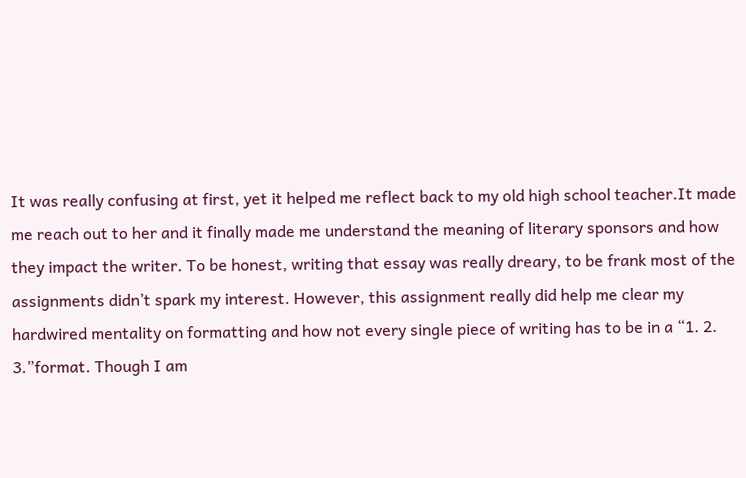It was really confusing at first, yet it helped me reflect back to my old high school teacher.It made me reach out to her and it finally made me understand the meaning of literary sponsors and how they impact the writer. To be honest, writing that essay was really dreary, to be frank most of the assignments didn’t spark my interest. However, this assignment really did help me clear my hardwired mentality on formatting and how not every single piece of writing has to be in a “1. 2. 3.”format. Though I am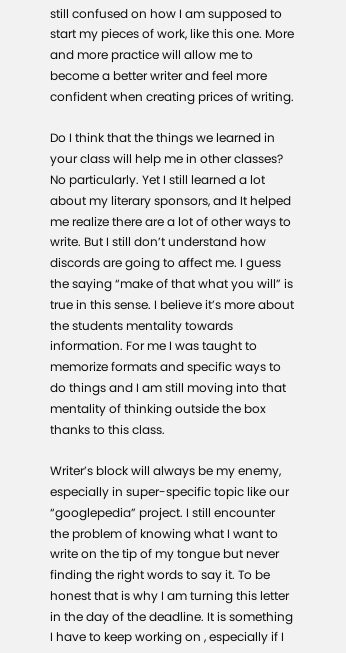still confused on how I am supposed to start my pieces of work, like this one. More and more practice will allow me to become a better writer and feel more confident when creating prices of writing.

Do I think that the things we learned in your class will help me in other classes? No particularly. Yet I still learned a lot about my literary sponsors, and It helped me realize there are a lot of other ways to write. But I still don’t understand how discords are going to affect me. I guess the saying “make of that what you will” is true in this sense. I believe it’s more about the students mentality towards information. For me I was taught to memorize formats and specific ways to do things and I am still moving into that mentality of thinking outside the box thanks to this class.

Writer’s block will always be my enemy, especially in super-specific topic like our “googlepedia” project. I still encounter the problem of knowing what I want to write on the tip of my tongue but never finding the right words to say it. To be honest that is why I am turning this letter in the day of the deadline. It is something I have to keep working on , especially if I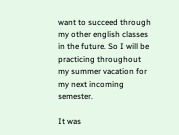want to succeed through my other english classes in the future. So I will be practicing throughout my summer vacation for my next incoming semester.

It was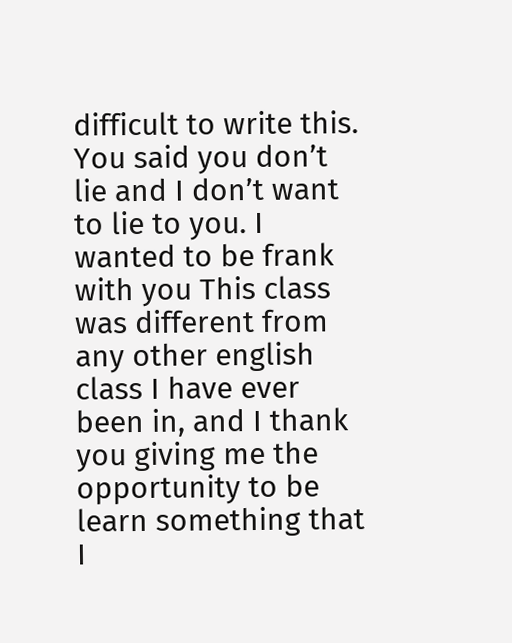difficult to write this. You said you don’t lie and I don’t want to lie to you. I wanted to be frank with you This class was different from any other english class I have ever been in, and I thank you giving me the opportunity to be learn something that I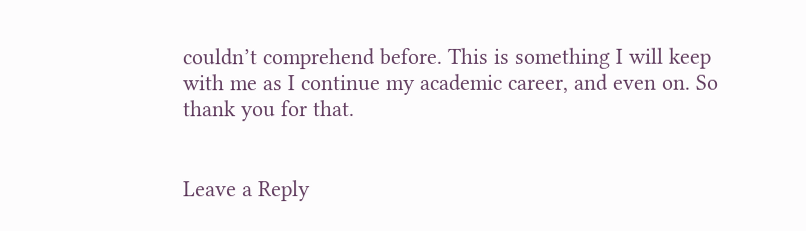couldn’t comprehend before. This is something I will keep with me as I continue my academic career, and even on. So thank you for that.


Leave a Reply